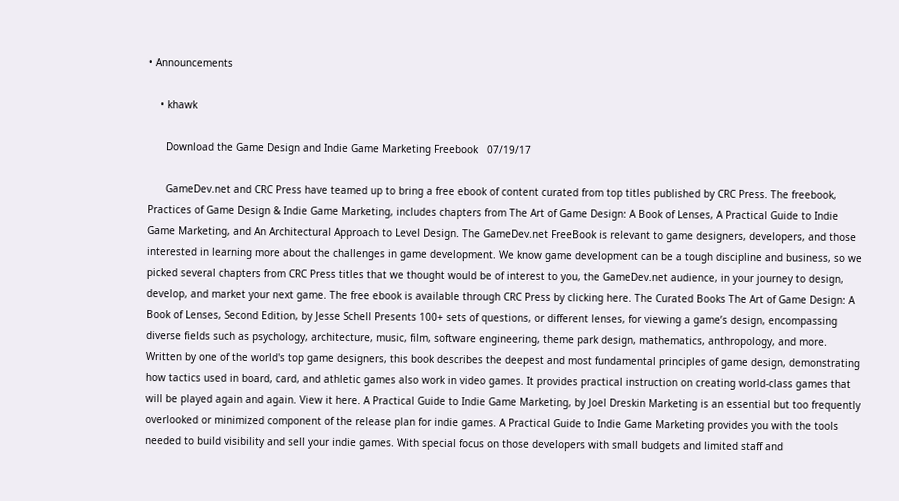• Announcements

    • khawk

      Download the Game Design and Indie Game Marketing Freebook   07/19/17

      GameDev.net and CRC Press have teamed up to bring a free ebook of content curated from top titles published by CRC Press. The freebook, Practices of Game Design & Indie Game Marketing, includes chapters from The Art of Game Design: A Book of Lenses, A Practical Guide to Indie Game Marketing, and An Architectural Approach to Level Design. The GameDev.net FreeBook is relevant to game designers, developers, and those interested in learning more about the challenges in game development. We know game development can be a tough discipline and business, so we picked several chapters from CRC Press titles that we thought would be of interest to you, the GameDev.net audience, in your journey to design, develop, and market your next game. The free ebook is available through CRC Press by clicking here. The Curated Books The Art of Game Design: A Book of Lenses, Second Edition, by Jesse Schell Presents 100+ sets of questions, or different lenses, for viewing a game’s design, encompassing diverse fields such as psychology, architecture, music, film, software engineering, theme park design, mathematics, anthropology, and more. Written by one of the world's top game designers, this book describes the deepest and most fundamental principles of game design, demonstrating how tactics used in board, card, and athletic games also work in video games. It provides practical instruction on creating world-class games that will be played again and again. View it here. A Practical Guide to Indie Game Marketing, by Joel Dreskin Marketing is an essential but too frequently overlooked or minimized component of the release plan for indie games. A Practical Guide to Indie Game Marketing provides you with the tools needed to build visibility and sell your indie games. With special focus on those developers with small budgets and limited staff and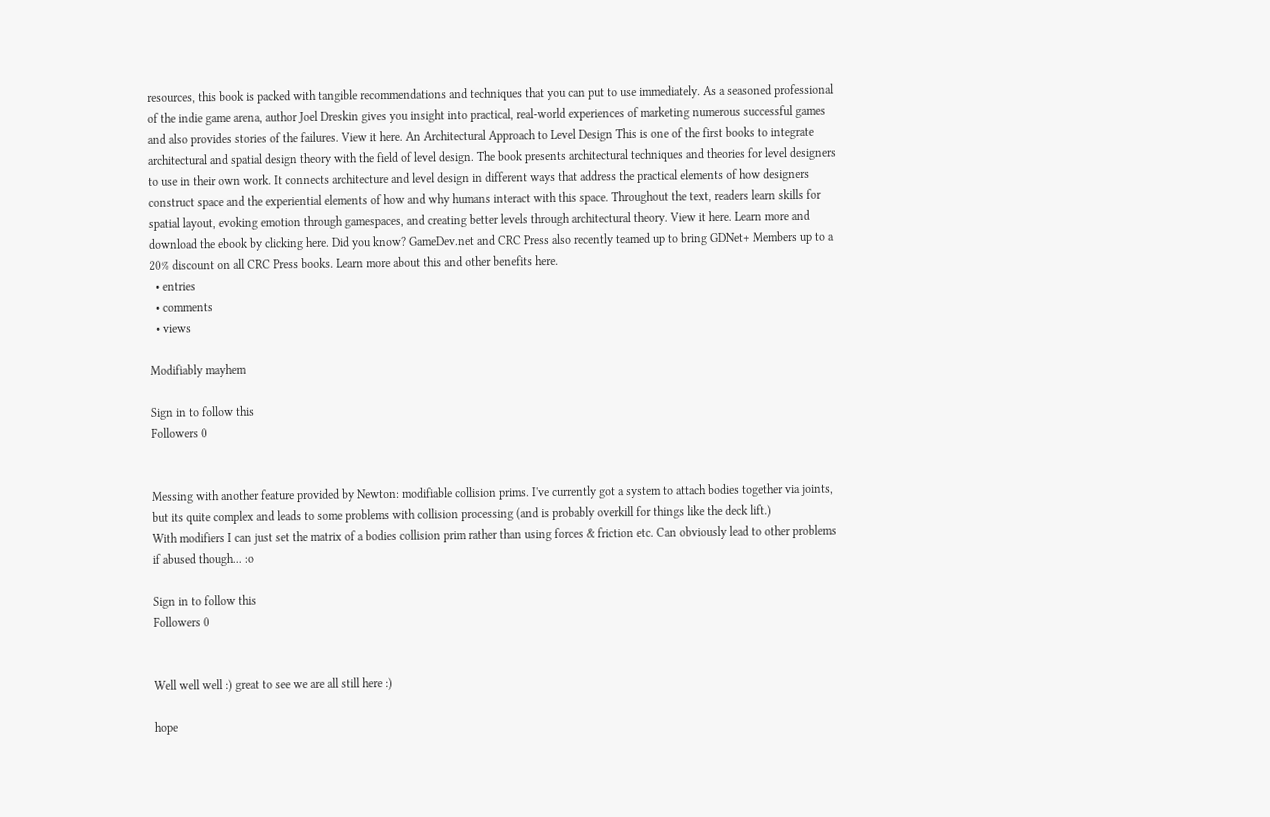resources, this book is packed with tangible recommendations and techniques that you can put to use immediately. As a seasoned professional of the indie game arena, author Joel Dreskin gives you insight into practical, real-world experiences of marketing numerous successful games and also provides stories of the failures. View it here. An Architectural Approach to Level Design This is one of the first books to integrate architectural and spatial design theory with the field of level design. The book presents architectural techniques and theories for level designers to use in their own work. It connects architecture and level design in different ways that address the practical elements of how designers construct space and the experiential elements of how and why humans interact with this space. Throughout the text, readers learn skills for spatial layout, evoking emotion through gamespaces, and creating better levels through architectural theory. View it here. Learn more and download the ebook by clicking here. Did you know? GameDev.net and CRC Press also recently teamed up to bring GDNet+ Members up to a 20% discount on all CRC Press books. Learn more about this and other benefits here.
  • entries
  • comments
  • views

Modifiably mayhem

Sign in to follow this
Followers 0


Messing with another feature provided by Newton: modifiable collision prims. I've currently got a system to attach bodies together via joints, but its quite complex and leads to some problems with collision processing (and is probably overkill for things like the deck lift.)
With modifiers I can just set the matrix of a bodies collision prim rather than using forces & friction etc. Can obviously lead to other problems if abused though... :o

Sign in to follow this
Followers 0


Well well well :) great to see we are all still here :)

hope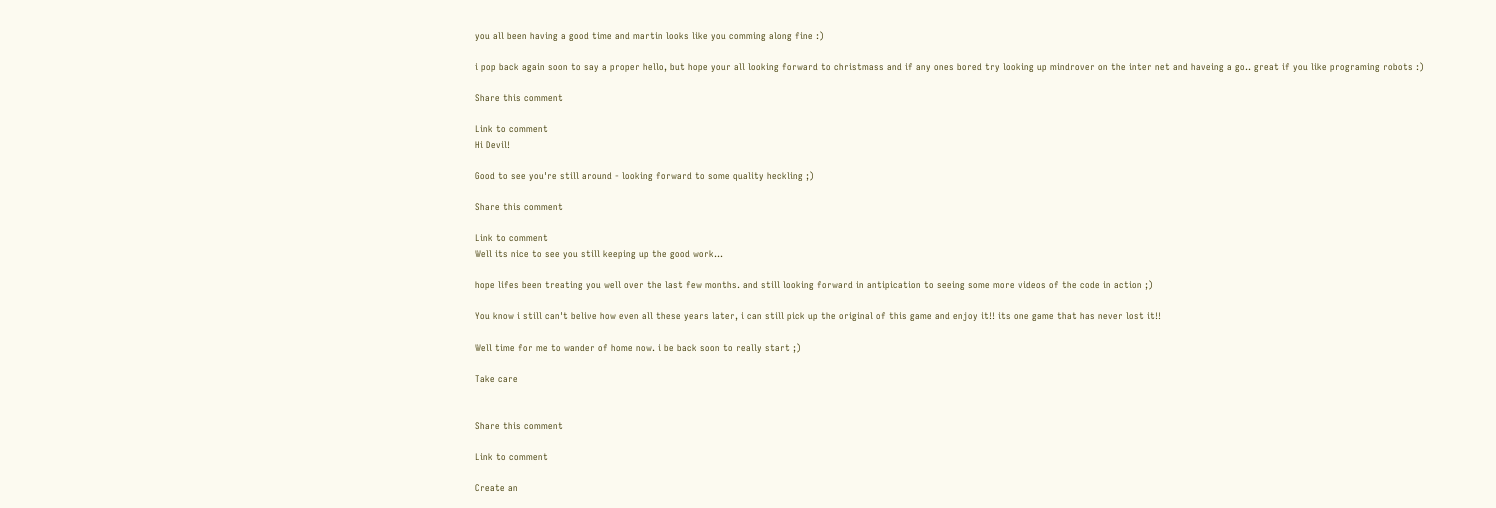you all been having a good time and martin looks like you comming along fine :)

i pop back again soon to say a proper hello, but hope your all looking forward to christmass and if any ones bored try looking up mindrover on the inter net and haveing a go.. great if you like programing robots :)

Share this comment

Link to comment
Hi Devil!

Good to see you're still around - looking forward to some quality heckling ;)

Share this comment

Link to comment
Well its nice to see you still keeping up the good work...

hope lifes been treating you well over the last few months. and still looking forward in antipication to seeing some more videos of the code in action ;)

You know i still can't belive how even all these years later, i can still pick up the original of this game and enjoy it!! its one game that has never lost it!!

Well time for me to wander of home now. i be back soon to really start ;)

Take care


Share this comment

Link to comment

Create an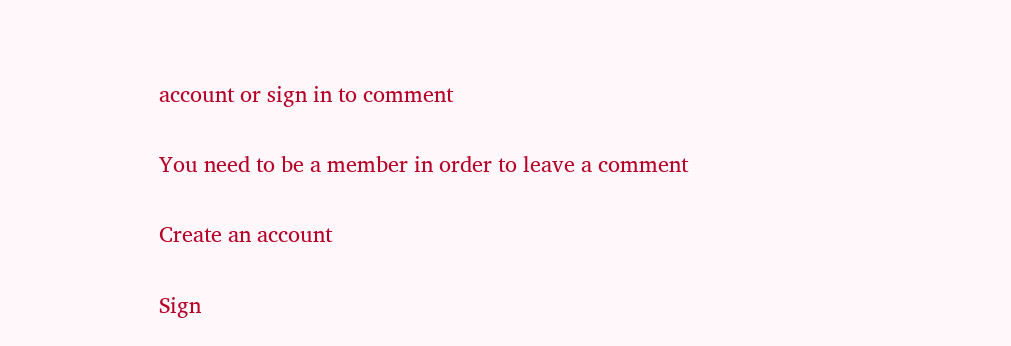account or sign in to comment

You need to be a member in order to leave a comment

Create an account

Sign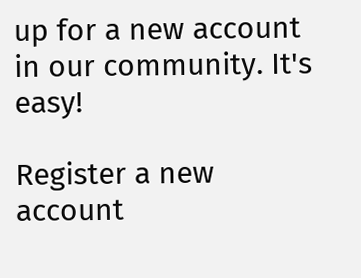up for a new account in our community. It's easy!

Register a new account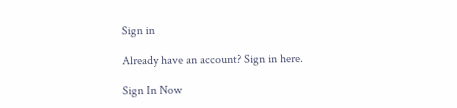Sign in

Already have an account? Sign in here.

Sign In Now